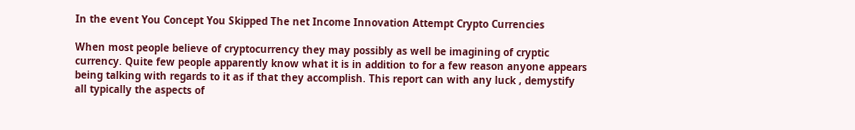In the event You Concept You Skipped The net Income Innovation Attempt Crypto Currencies

When most people believe of cryptocurrency they may possibly as well be imagining of cryptic currency. Quite few people apparently know what it is in addition to for a few reason anyone appears being talking with regards to it as if that they accomplish. This report can with any luck , demystify all typically the aspects of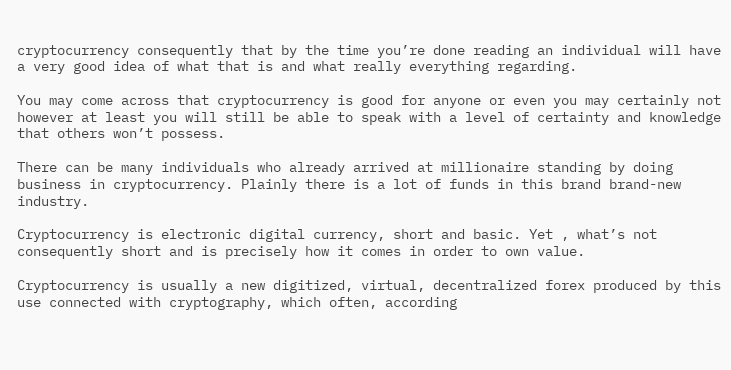cryptocurrency consequently that by the time you’re done reading an individual will have a very good idea of what that is and what really everything regarding.

You may come across that cryptocurrency is good for anyone or even you may certainly not however at least you will still be able to speak with a level of certainty and knowledge that others won’t possess.

There can be many individuals who already arrived at millionaire standing by doing business in cryptocurrency. Plainly there is a lot of funds in this brand brand-new industry.

Cryptocurrency is electronic digital currency, short and basic. Yet , what’s not consequently short and is precisely how it comes in order to own value.

Cryptocurrency is usually a new digitized, virtual, decentralized forex produced by this use connected with cryptography, which often, according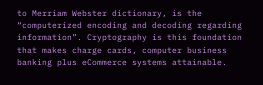to Merriam Webster dictionary, is the “computerized encoding and decoding regarding information”. Cryptography is this foundation that makes charge cards, computer business banking plus eCommerce systems attainable.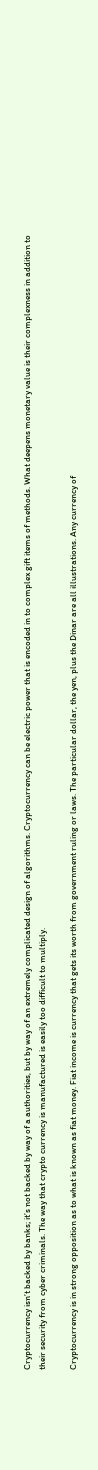Cryptocurrency isn’t backed by banks; it’s not backed by way of a authorities, but by way of an extremely complicated design of algorithms. Cryptocurrency can be electric power that is encoded in to complex gift items of methods. What deepens monetary value is their complexness in addition to their security from cyber criminals. The way that crypto currency is manufactured is easily too difficult to multiply.

Cryptocurrency is in strong opposition as to what is known as fiat money. Fiat income is currency that gets its worth from government ruling or laws. The particular dollar, the yen, plus the Dinar are all illustrations. Any currency of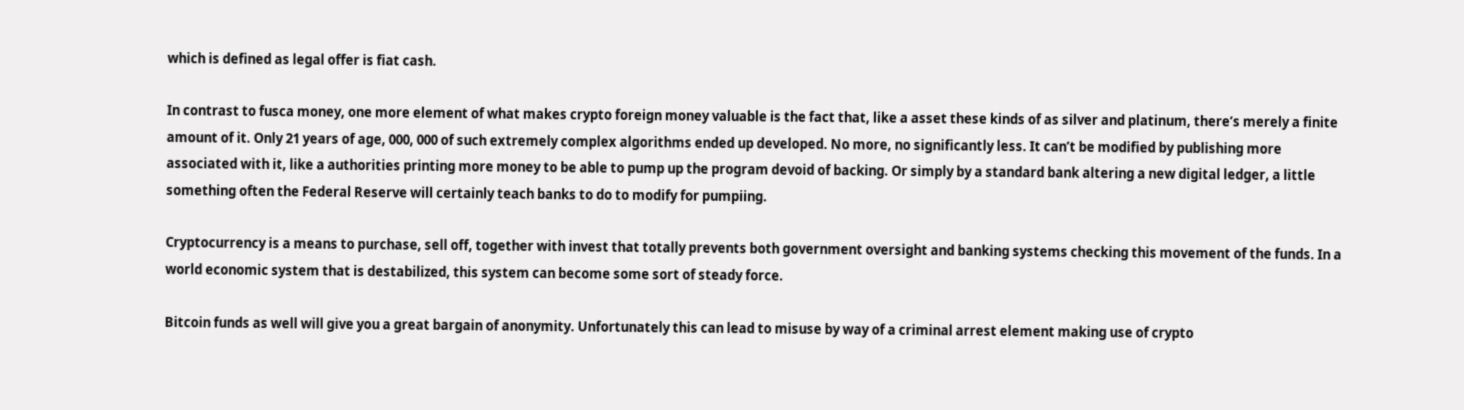which is defined as legal offer is fiat cash.

In contrast to fusca money, one more element of what makes crypto foreign money valuable is the fact that, like a asset these kinds of as silver and platinum, there’s merely a finite amount of it. Only 21 years of age, 000, 000 of such extremely complex algorithms ended up developed. No more, no significantly less. It can’t be modified by publishing more associated with it, like a authorities printing more money to be able to pump up the program devoid of backing. Or simply by a standard bank altering a new digital ledger, a little something often the Federal Reserve will certainly teach banks to do to modify for pumpiing.

Cryptocurrency is a means to purchase, sell off, together with invest that totally prevents both government oversight and banking systems checking this movement of the funds. In a world economic system that is destabilized, this system can become some sort of steady force.

Bitcoin funds as well will give you a great bargain of anonymity. Unfortunately this can lead to misuse by way of a criminal arrest element making use of crypto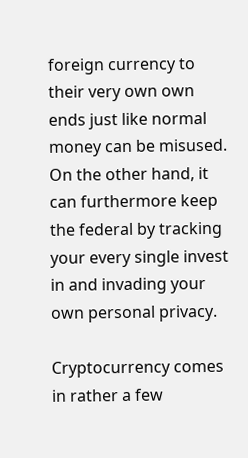foreign currency to their very own own ends just like normal money can be misused. On the other hand, it can furthermore keep the federal by tracking your every single invest in and invading your own personal privacy.

Cryptocurrency comes in rather a few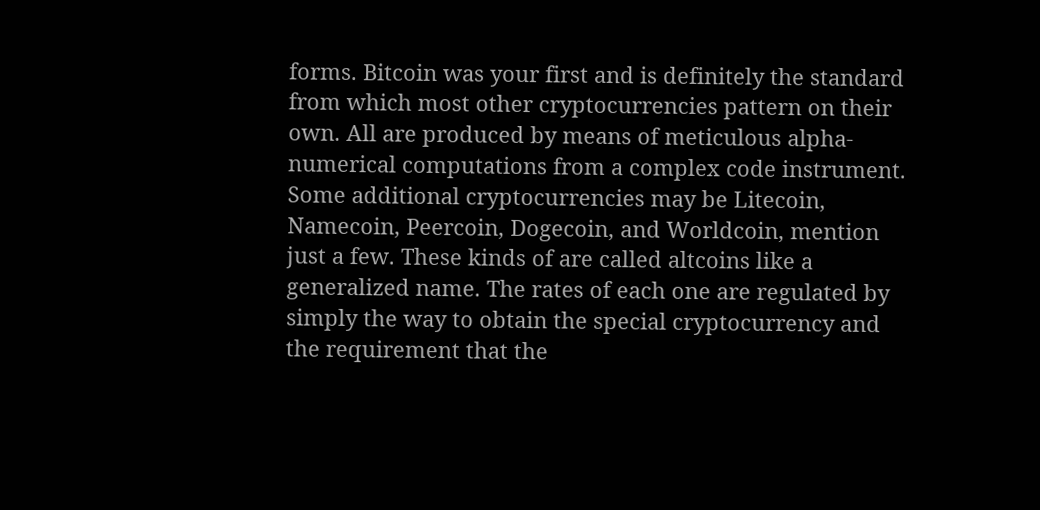forms. Bitcoin was your first and is definitely the standard from which most other cryptocurrencies pattern on their own. All are produced by means of meticulous alpha-numerical computations from a complex code instrument. Some additional cryptocurrencies may be Litecoin, Namecoin, Peercoin, Dogecoin, and Worldcoin, mention just a few. These kinds of are called altcoins like a generalized name. The rates of each one are regulated by simply the way to obtain the special cryptocurrency and the requirement that the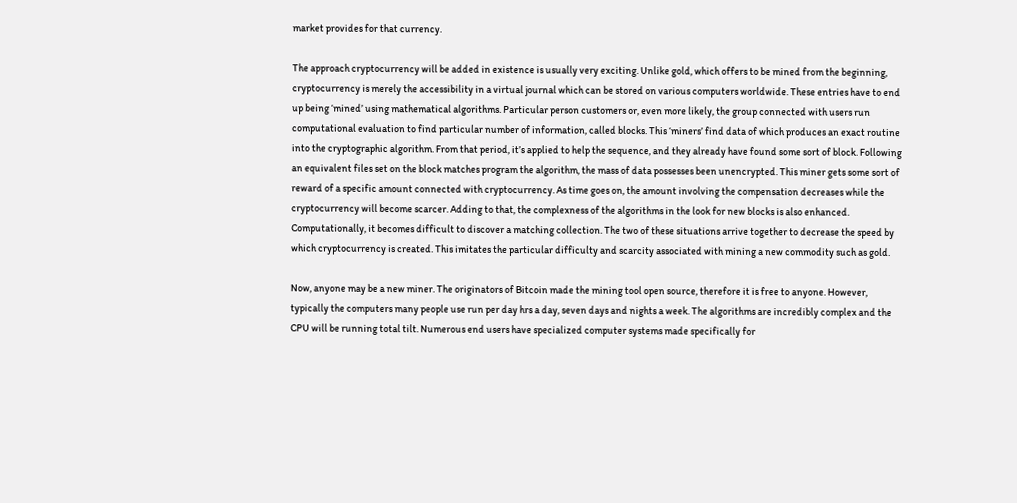market provides for that currency.

The approach cryptocurrency will be added in existence is usually very exciting. Unlike gold, which offers to be mined from the beginning, cryptocurrency is merely the accessibility in a virtual journal which can be stored on various computers worldwide. These entries have to end up being ‘mined’ using mathematical algorithms. Particular person customers or, even more likely, the group connected with users run computational evaluation to find particular number of information, called blocks. This ‘miners’ find data of which produces an exact routine into the cryptographic algorithm. From that period, it’s applied to help the sequence, and they already have found some sort of block. Following an equivalent files set on the block matches program the algorithm, the mass of data possesses been unencrypted. This miner gets some sort of reward of a specific amount connected with cryptocurrency. As time goes on, the amount involving the compensation decreases while the cryptocurrency will become scarcer. Adding to that, the complexness of the algorithms in the look for new blocks is also enhanced. Computationally, it becomes difficult to discover a matching collection. The two of these situations arrive together to decrease the speed by which cryptocurrency is created. This imitates the particular difficulty and scarcity associated with mining a new commodity such as gold.

Now, anyone may be a new miner. The originators of Bitcoin made the mining tool open source, therefore it is free to anyone. However, typically the computers many people use run per day hrs a day, seven days and nights a week. The algorithms are incredibly complex and the CPU will be running total tilt. Numerous end users have specialized computer systems made specifically for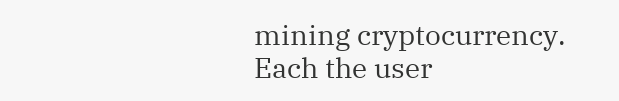mining cryptocurrency. Each the user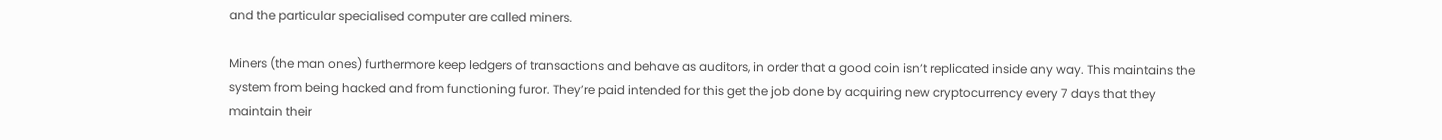and the particular specialised computer are called miners.

Miners (the man ones) furthermore keep ledgers of transactions and behave as auditors, in order that a good coin isn’t replicated inside any way. This maintains the system from being hacked and from functioning furor. They’re paid intended for this get the job done by acquiring new cryptocurrency every 7 days that they maintain their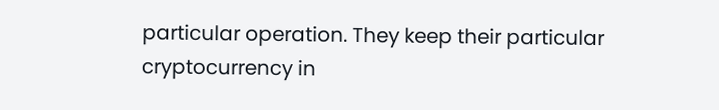particular operation. They keep their particular cryptocurrency in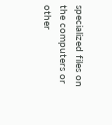specialized files on the computers or other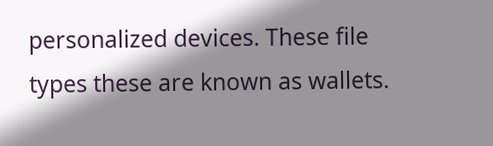personalized devices. These file types these are known as wallets.